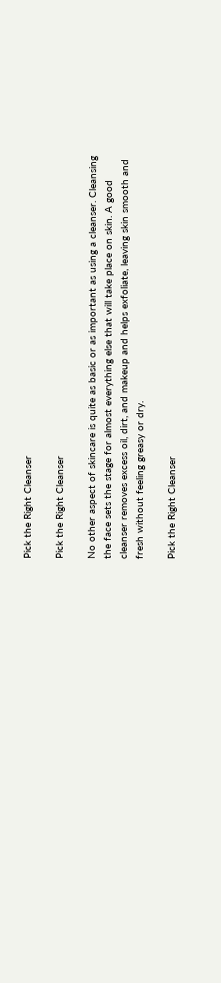Pick the Right Cleanser

Pick the Right Cleanser

No other aspect of skincare is quite as basic or as important as using a cleanser. Cleansing the face sets the stage for almost everything else that will take place on skin. A good cleanser removes excess oil, dirt, and makeup and helps exfoliate, leaving skin smooth and fresh without feeling greasy or dry.

Pick the Right Cleanser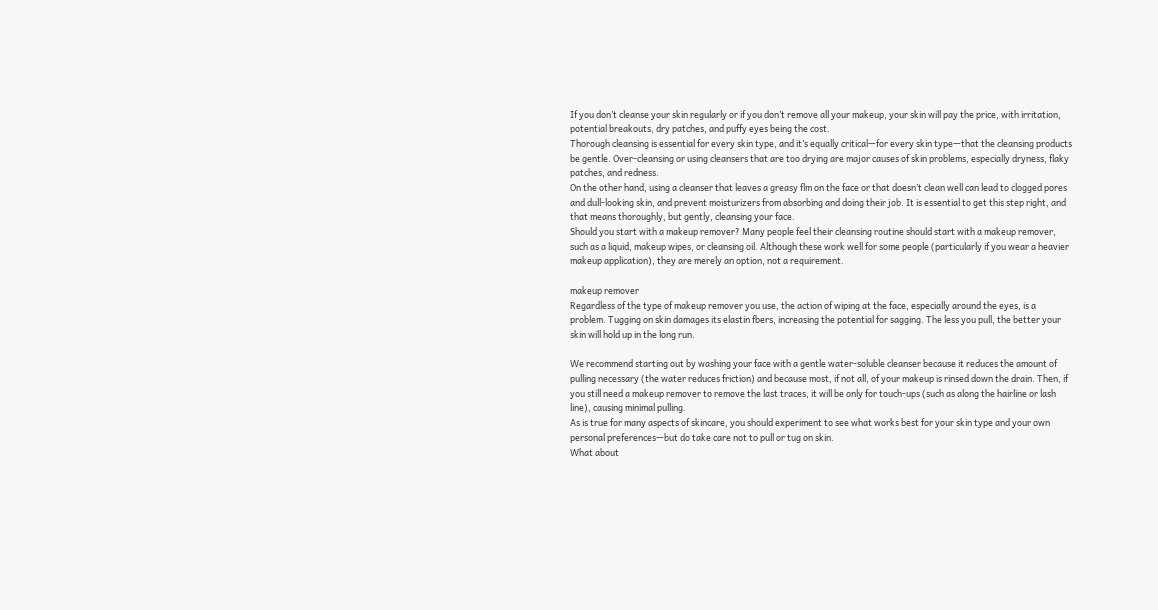If you don’t cleanse your skin regularly or if you don’t remove all your makeup, your skin will pay the price, with irritation, potential breakouts, dry patches, and puffy eyes being the cost.
Thorough cleansing is essential for every skin type, and it’s equally critical—for every skin type—that the cleansing products be gentle. Over-cleansing or using cleansers that are too drying are major causes of skin problems, especially dryness, flaky patches, and redness.
On the other hand, using a cleanser that leaves a greasy flm on the face or that doesn’t clean well can lead to clogged pores and dull-looking skin, and prevent moisturizers from absorbing and doing their job. It is essential to get this step right, and that means thoroughly, but gently, cleansing your face.
Should you start with a makeup remover? Many people feel their cleansing routine should start with a makeup remover, such as a liquid, makeup wipes, or cleansing oil. Although these work well for some people (particularly if you wear a heavier makeup application), they are merely an option, not a requirement.

makeup remover
Regardless of the type of makeup remover you use, the action of wiping at the face, especially around the eyes, is a problem. Tugging on skin damages its elastin fbers, increasing the potential for sagging. The less you pull, the better your skin will hold up in the long run.

We recommend starting out by washing your face with a gentle water-soluble cleanser because it reduces the amount of pulling necessary (the water reduces friction) and because most, if not all, of your makeup is rinsed down the drain. Then, if you still need a makeup remover to remove the last traces, it will be only for touch-ups (such as along the hairline or lash line), causing minimal pulling.
As is true for many aspects of skincare, you should experiment to see what works best for your skin type and your own personal preferences—but do take care not to pull or tug on skin.
What about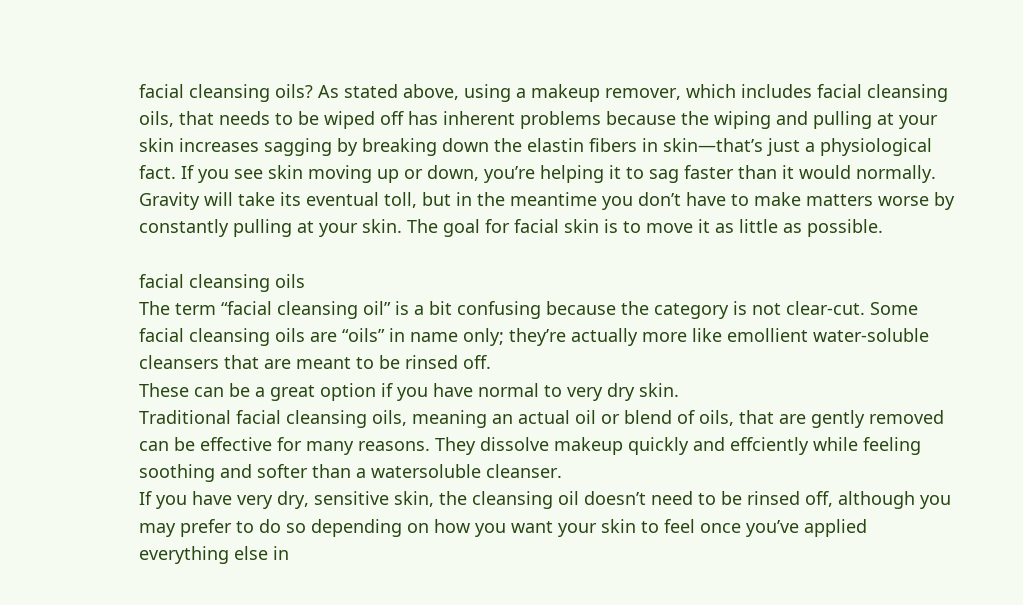facial cleansing oils? As stated above, using a makeup remover, which includes facial cleansing oils, that needs to be wiped off has inherent problems because the wiping and pulling at your skin increases sagging by breaking down the elastin fibers in skin—that’s just a physiological fact. If you see skin moving up or down, you’re helping it to sag faster than it would normally. Gravity will take its eventual toll, but in the meantime you don’t have to make matters worse by constantly pulling at your skin. The goal for facial skin is to move it as little as possible.

facial cleansing oils
The term “facial cleansing oil” is a bit confusing because the category is not clear-cut. Some facial cleansing oils are “oils” in name only; they’re actually more like emollient water-soluble cleansers that are meant to be rinsed off.
These can be a great option if you have normal to very dry skin.
Traditional facial cleansing oils, meaning an actual oil or blend of oils, that are gently removed can be effective for many reasons. They dissolve makeup quickly and effciently while feeling soothing and softer than a watersoluble cleanser.
If you have very dry, sensitive skin, the cleansing oil doesn’t need to be rinsed off, although you may prefer to do so depending on how you want your skin to feel once you’ve applied everything else in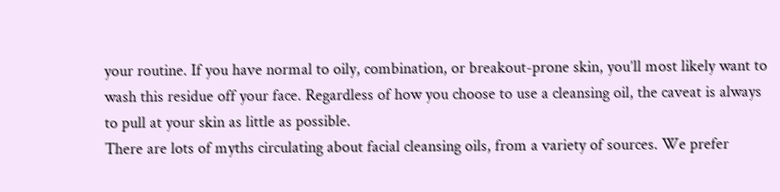your routine. If you have normal to oily, combination, or breakout-prone skin, you’ll most likely want to wash this residue off your face. Regardless of how you choose to use a cleansing oil, the caveat is always to pull at your skin as little as possible.
There are lots of myths circulating about facial cleansing oils, from a variety of sources. We prefer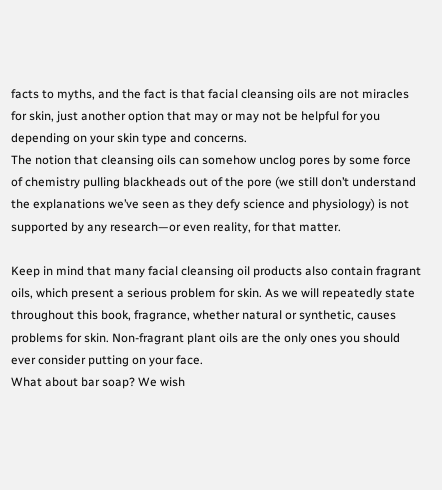facts to myths, and the fact is that facial cleansing oils are not miracles for skin, just another option that may or may not be helpful for you depending on your skin type and concerns.
The notion that cleansing oils can somehow unclog pores by some force of chemistry pulling blackheads out of the pore (we still don’t understand the explanations we’ve seen as they defy science and physiology) is not supported by any research—or even reality, for that matter.

Keep in mind that many facial cleansing oil products also contain fragrant oils, which present a serious problem for skin. As we will repeatedly state throughout this book, fragrance, whether natural or synthetic, causes problems for skin. Non-fragrant plant oils are the only ones you should ever consider putting on your face.
What about bar soap? We wish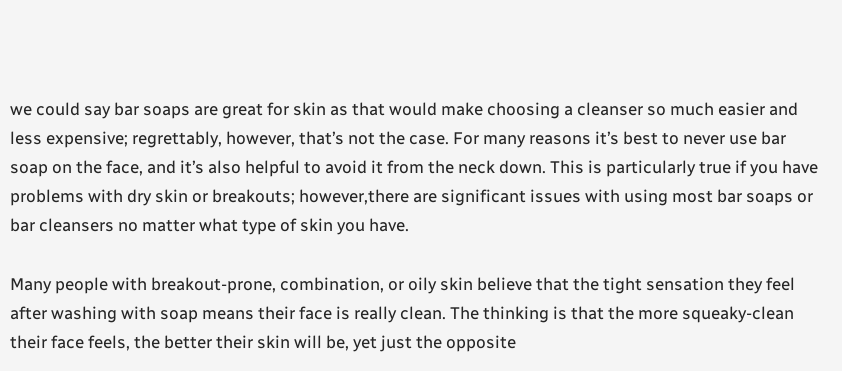we could say bar soaps are great for skin as that would make choosing a cleanser so much easier and less expensive; regrettably, however, that’s not the case. For many reasons it’s best to never use bar soap on the face, and it’s also helpful to avoid it from the neck down. This is particularly true if you have problems with dry skin or breakouts; however,there are significant issues with using most bar soaps or bar cleansers no matter what type of skin you have.

Many people with breakout-prone, combination, or oily skin believe that the tight sensation they feel after washing with soap means their face is really clean. The thinking is that the more squeaky-clean their face feels, the better their skin will be, yet just the opposite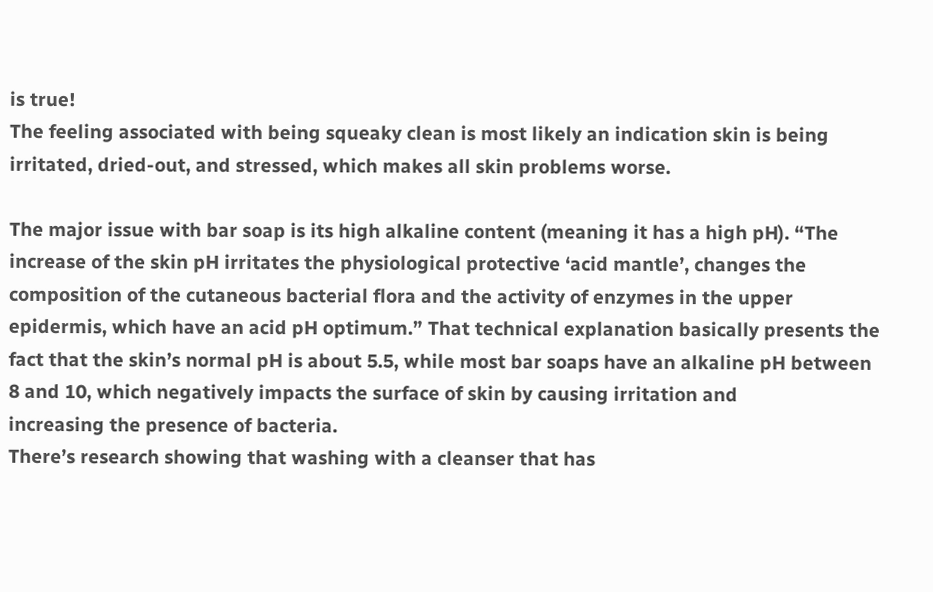is true!
The feeling associated with being squeaky clean is most likely an indication skin is being irritated, dried-out, and stressed, which makes all skin problems worse.

The major issue with bar soap is its high alkaline content (meaning it has a high pH). “The increase of the skin pH irritates the physiological protective ‘acid mantle’, changes the composition of the cutaneous bacterial flora and the activity of enzymes in the upper epidermis, which have an acid pH optimum.” That technical explanation basically presents the fact that the skin’s normal pH is about 5.5, while most bar soaps have an alkaline pH between 8 and 10, which negatively impacts the surface of skin by causing irritation and
increasing the presence of bacteria.
There’s research showing that washing with a cleanser that has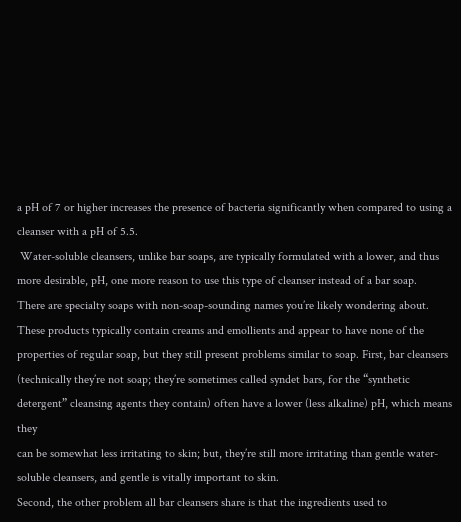a pH of 7 or higher increases the presence of bacteria significantly when compared to using a cleanser with a pH of 5.5.
 Water-soluble cleansers, unlike bar soaps, are typically formulated with a lower, and thus more desirable, pH, one more reason to use this type of cleanser instead of a bar soap.
There are specialty soaps with non-soap-sounding names you’re likely wondering about. These products typically contain creams and emollients and appear to have none of the properties of regular soap, but they still present problems similar to soap. First, bar cleansers (technically they’re not soap; they’re sometimes called syndet bars, for the “synthetic detergent” cleansing agents they contain) often have a lower (less alkaline) pH, which means they
can be somewhat less irritating to skin; but, they’re still more irritating than gentle water-soluble cleansers, and gentle is vitally important to skin.
Second, the other problem all bar cleansers share is that the ingredients used to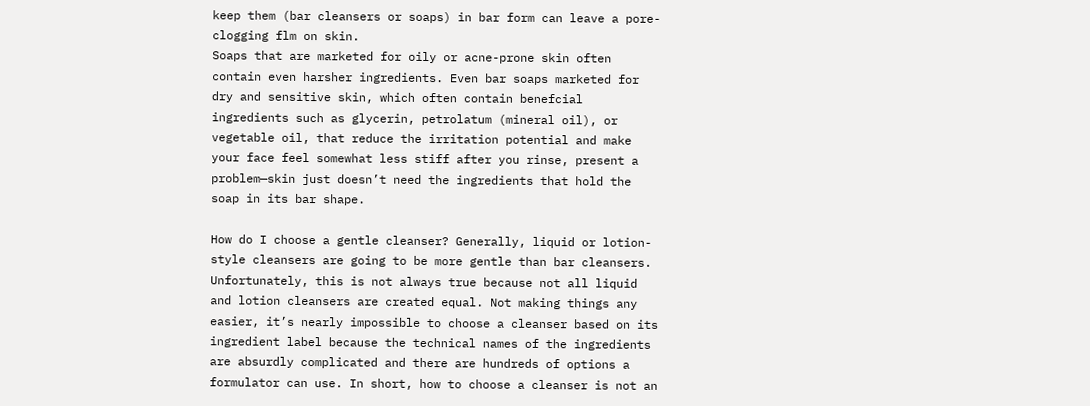keep them (bar cleansers or soaps) in bar form can leave a pore-clogging flm on skin.
Soaps that are marketed for oily or acne-prone skin often contain even harsher ingredients. Even bar soaps marketed for dry and sensitive skin, which often contain benefcial ingredients such as glycerin, petrolatum (mineral oil), or vegetable oil, that reduce the irritation potential and make your face feel somewhat less stiff after you rinse, present a problem—skin just doesn’t need the ingredients that hold the soap in its bar shape.

How do I choose a gentle cleanser? Generally, liquid or lotion-style cleansers are going to be more gentle than bar cleansers. Unfortunately, this is not always true because not all liquid and lotion cleansers are created equal. Not making things any easier, it’s nearly impossible to choose a cleanser based on its ingredient label because the technical names of the ingredients are absurdly complicated and there are hundreds of options a formulator can use. In short, how to choose a cleanser is not an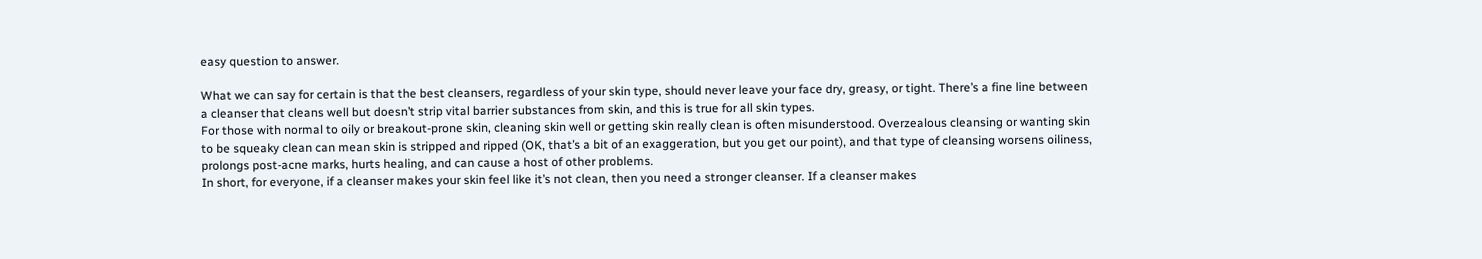easy question to answer.

What we can say for certain is that the best cleansers, regardless of your skin type, should never leave your face dry, greasy, or tight. There’s a fine line between a cleanser that cleans well but doesn’t strip vital barrier substances from skin, and this is true for all skin types.
For those with normal to oily or breakout-prone skin, cleaning skin well or getting skin really clean is often misunderstood. Overzealous cleansing or wanting skin to be squeaky clean can mean skin is stripped and ripped (OK, that’s a bit of an exaggeration, but you get our point), and that type of cleansing worsens oiliness, prolongs post-acne marks, hurts healing, and can cause a host of other problems.
In short, for everyone, if a cleanser makes your skin feel like it’s not clean, then you need a stronger cleanser. If a cleanser makes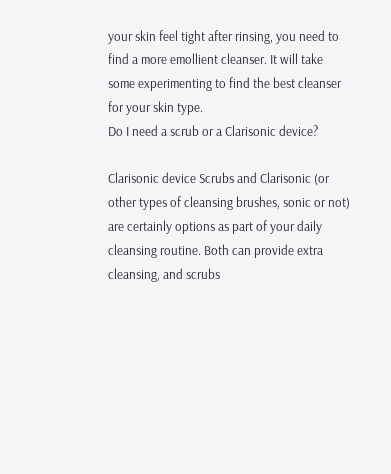your skin feel tight after rinsing, you need to find a more emollient cleanser. It will take some experimenting to find the best cleanser for your skin type.
Do I need a scrub or a Clarisonic device?

Clarisonic device Scrubs and Clarisonic (or other types of cleansing brushes, sonic or not) are certainly options as part of your daily cleansing routine. Both can provide extra cleansing, and scrubs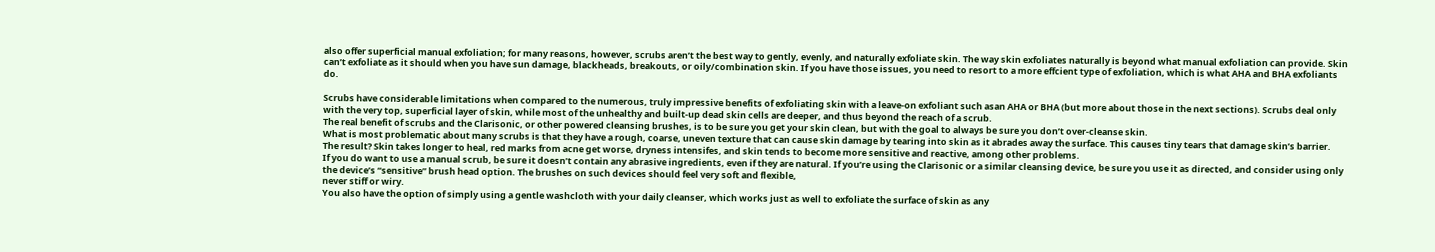also offer superficial manual exfoliation; for many reasons, however, scrubs aren’t the best way to gently, evenly, and naturally exfoliate skin. The way skin exfoliates naturally is beyond what manual exfoliation can provide. Skin can’t exfoliate as it should when you have sun damage, blackheads, breakouts, or oily/combination skin. If you have those issues, you need to resort to a more effcient type of exfoliation, which is what AHA and BHA exfoliants do.

Scrubs have considerable limitations when compared to the numerous, truly impressive benefits of exfoliating skin with a leave-on exfoliant such asan AHA or BHA (but more about those in the next sections). Scrubs deal only with the very top, superficial layer of skin, while most of the unhealthy and built-up dead skin cells are deeper, and thus beyond the reach of a scrub.
The real benefit of scrubs and the Clarisonic, or other powered cleansing brushes, is to be sure you get your skin clean, but with the goal to always be sure you don’t over-cleanse skin.
What is most problematic about many scrubs is that they have a rough, coarse, uneven texture that can cause skin damage by tearing into skin as it abrades away the surface. This causes tiny tears that damage skin’s barrier.
The result? Skin takes longer to heal, red marks from acne get worse, dryness intensifes, and skin tends to become more sensitive and reactive, among other problems.
If you do want to use a manual scrub, be sure it doesn’t contain any abrasive ingredients, even if they are natural. If you’re using the Clarisonic or a similar cleansing device, be sure you use it as directed, and consider using only the device’s “sensitive” brush head option. The brushes on such devices should feel very soft and flexible,
never stiff or wiry.
You also have the option of simply using a gentle washcloth with your daily cleanser, which works just as well to exfoliate the surface of skin as any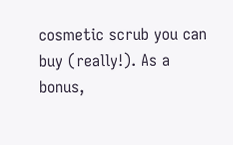cosmetic scrub you can buy (really!). As a bonus,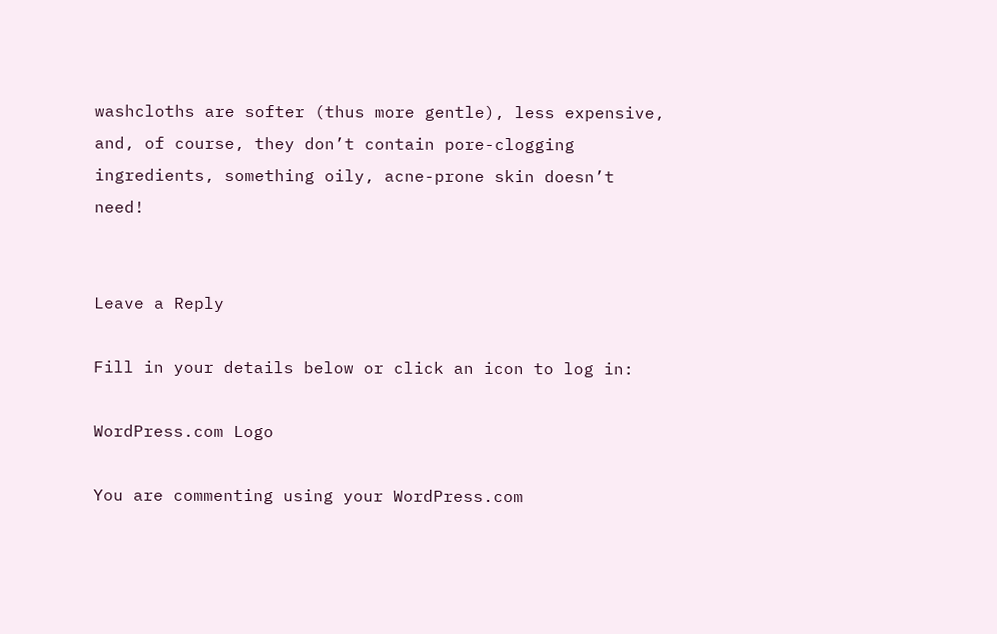washcloths are softer (thus more gentle), less expensive, and, of course, they don’t contain pore-clogging ingredients, something oily, acne-prone skin doesn’t need!


Leave a Reply

Fill in your details below or click an icon to log in:

WordPress.com Logo

You are commenting using your WordPress.com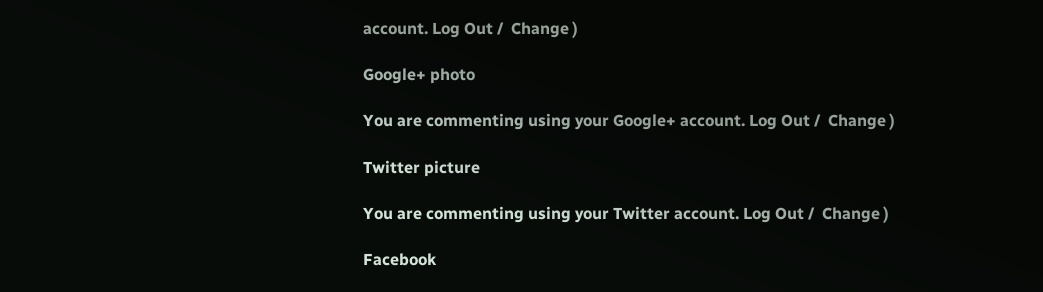account. Log Out /  Change )

Google+ photo

You are commenting using your Google+ account. Log Out /  Change )

Twitter picture

You are commenting using your Twitter account. Log Out /  Change )

Facebook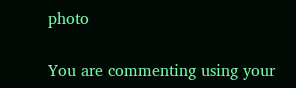photo

You are commenting using your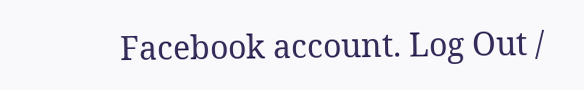Facebook account. Log Out /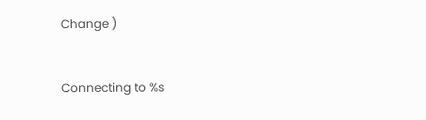Change )


Connecting to %s